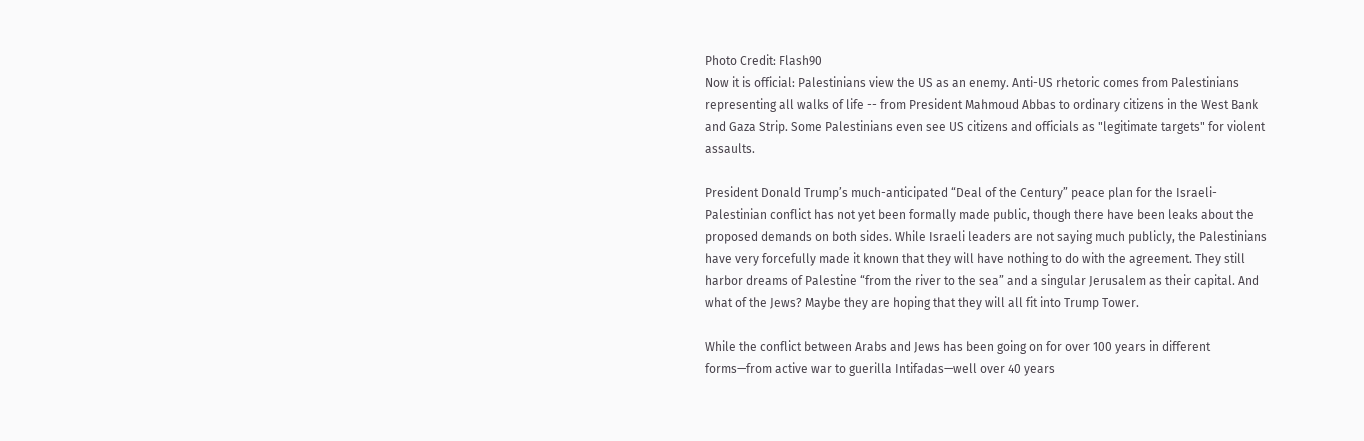Photo Credit: Flash90
Now it is official: Palestinians view the US as an enemy. Anti-US rhetoric comes from Palestinians representing all walks of life -- from President Mahmoud Abbas to ordinary citizens in the West Bank and Gaza Strip. Some Palestinians even see US citizens and officials as "legitimate targets" for violent assaults.

President Donald Trump’s much-anticipated “Deal of the Century” peace plan for the Israeli-Palestinian conflict has not yet been formally made public, though there have been leaks about the proposed demands on both sides. While Israeli leaders are not saying much publicly, the Palestinians have very forcefully made it known that they will have nothing to do with the agreement. They still harbor dreams of Palestine “from the river to the sea” and a singular Jerusalem as their capital. And what of the Jews? Maybe they are hoping that they will all fit into Trump Tower.

While the conflict between Arabs and Jews has been going on for over 100 years in different forms—from active war to guerilla Intifadas—well over 40 years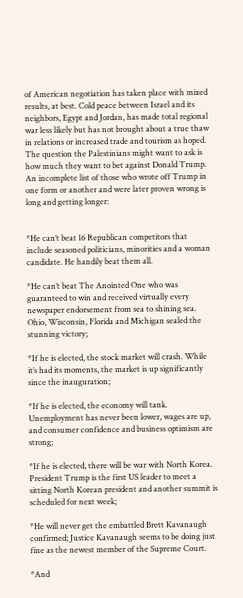of American negotiation has taken place with mixed results, at best. Cold peace between Israel and its neighbors, Egypt and Jordan, has made total regional war less likely but has not brought about a true thaw in relations or increased trade and tourism as hoped. The question the Palestinians might want to ask is how much they want to bet against Donald Trump. An incomplete list of those who wrote off Trump in one form or another and were later proven wrong is long and getting longer:


*He can’t beat 16 Republican competitors that include seasoned politicians, minorities and a woman candidate. He handily beat them all.

*He can’t beat The Anointed One who was guaranteed to win and received virtually every newspaper endorsement from sea to shining sea. Ohio, Wisconsin, Florida and Michigan sealed the stunning victory;

*If he is elected, the stock market will crash. While it’s had its moments, the market is up significantly since the inauguration;

*If he is elected, the economy will tank. Unemployment has never been lower, wages are up, and consumer confidence and business optimism are strong;

*If he is elected, there will be war with North Korea. President Trump is the first US leader to meet a sitting North Korean president and another summit is scheduled for next week;

*He will never get the embattled Brett Kavanaugh confirmed; Justice Kavanaugh seems to be doing just fine as the newest member of the Supreme Court.

*And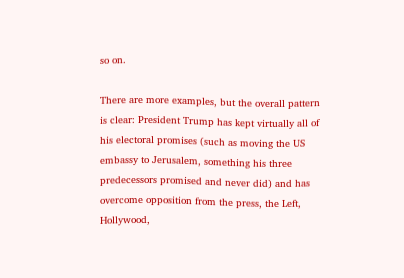so on.

There are more examples, but the overall pattern is clear: President Trump has kept virtually all of his electoral promises (such as moving the US embassy to Jerusalem, something his three predecessors promised and never did) and has overcome opposition from the press, the Left, Hollywood,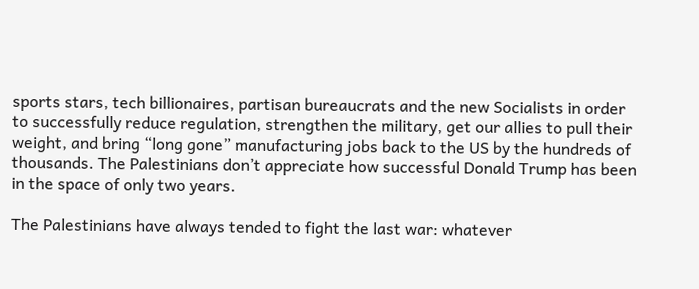sports stars, tech billionaires, partisan bureaucrats and the new Socialists in order to successfully reduce regulation, strengthen the military, get our allies to pull their weight, and bring “long gone” manufacturing jobs back to the US by the hundreds of thousands. The Palestinians don’t appreciate how successful Donald Trump has been in the space of only two years.

The Palestinians have always tended to fight the last war: whatever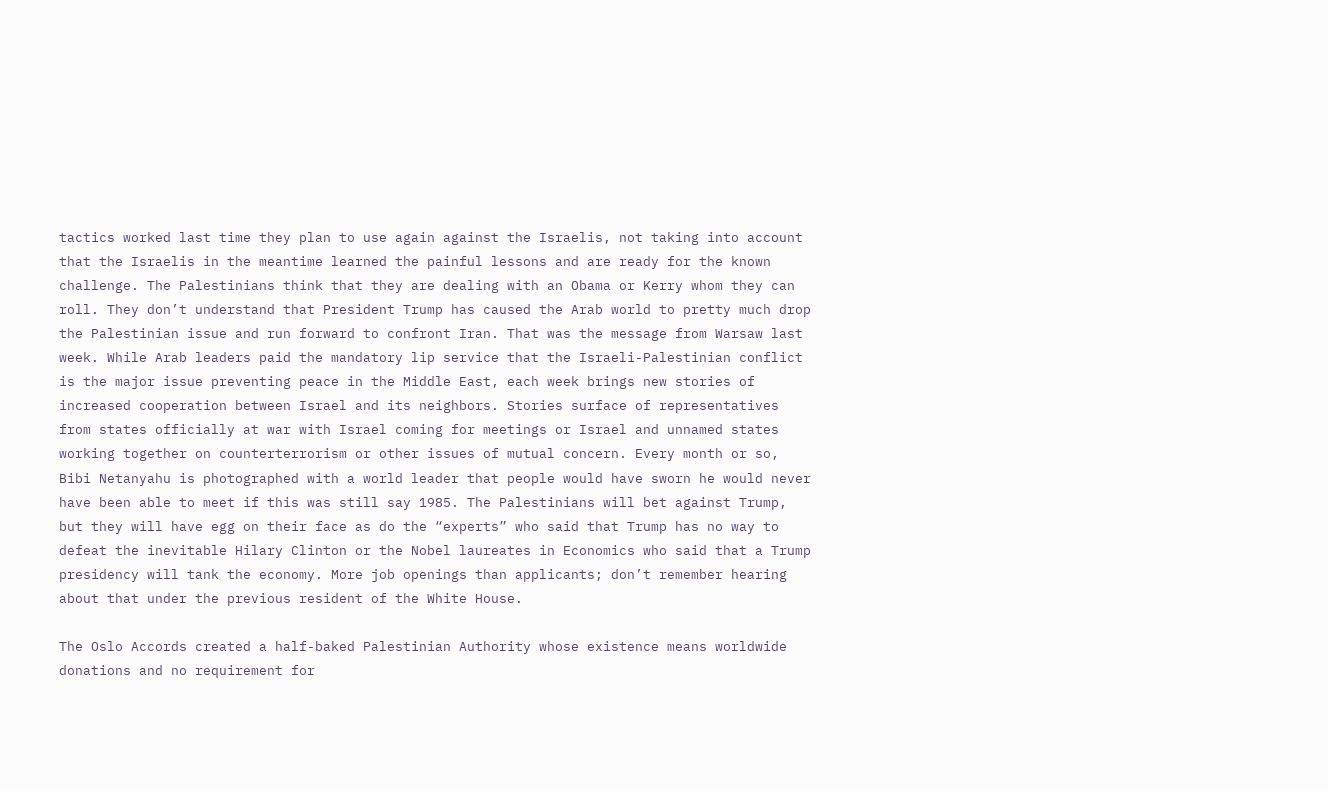tactics worked last time they plan to use again against the Israelis, not taking into account that the Israelis in the meantime learned the painful lessons and are ready for the known challenge. The Palestinians think that they are dealing with an Obama or Kerry whom they can roll. They don’t understand that President Trump has caused the Arab world to pretty much drop the Palestinian issue and run forward to confront Iran. That was the message from Warsaw last week. While Arab leaders paid the mandatory lip service that the Israeli-Palestinian conflict is the major issue preventing peace in the Middle East, each week brings new stories of increased cooperation between Israel and its neighbors. Stories surface of representatives from states officially at war with Israel coming for meetings or Israel and unnamed states working together on counterterrorism or other issues of mutual concern. Every month or so, Bibi Netanyahu is photographed with a world leader that people would have sworn he would never have been able to meet if this was still say 1985. The Palestinians will bet against Trump, but they will have egg on their face as do the “experts” who said that Trump has no way to defeat the inevitable Hilary Clinton or the Nobel laureates in Economics who said that a Trump presidency will tank the economy. More job openings than applicants; don’t remember hearing about that under the previous resident of the White House.

The Oslo Accords created a half-baked Palestinian Authority whose existence means worldwide donations and no requirement for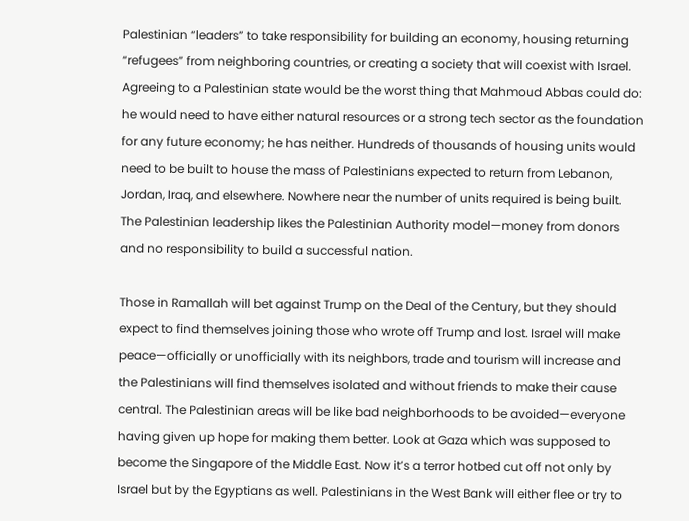Palestinian “leaders” to take responsibility for building an economy, housing returning “refugees” from neighboring countries, or creating a society that will coexist with Israel. Agreeing to a Palestinian state would be the worst thing that Mahmoud Abbas could do: he would need to have either natural resources or a strong tech sector as the foundation for any future economy; he has neither. Hundreds of thousands of housing units would need to be built to house the mass of Palestinians expected to return from Lebanon, Jordan, Iraq, and elsewhere. Nowhere near the number of units required is being built. The Palestinian leadership likes the Palestinian Authority model—money from donors and no responsibility to build a successful nation.

Those in Ramallah will bet against Trump on the Deal of the Century, but they should expect to find themselves joining those who wrote off Trump and lost. Israel will make peace—officially or unofficially with its neighbors, trade and tourism will increase and the Palestinians will find themselves isolated and without friends to make their cause central. The Palestinian areas will be like bad neighborhoods to be avoided—everyone having given up hope for making them better. Look at Gaza which was supposed to become the Singapore of the Middle East. Now it’s a terror hotbed cut off not only by Israel but by the Egyptians as well. Palestinians in the West Bank will either flee or try to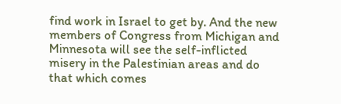find work in Israel to get by. And the new members of Congress from Michigan and Minnesota will see the self-inflicted misery in the Palestinian areas and do that which comes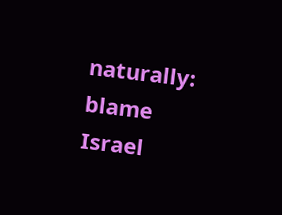naturally: blame Israel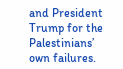and President Trump for the Palestinians’ own failures.